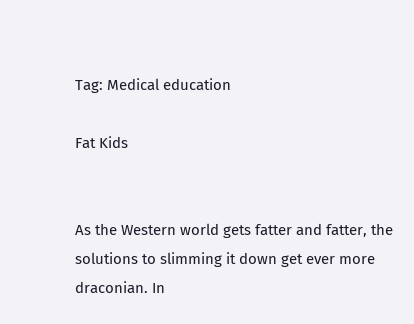Tag: Medical education

Fat Kids


As the Western world gets fatter and fatter, the solutions to slimming it down get ever more draconian. In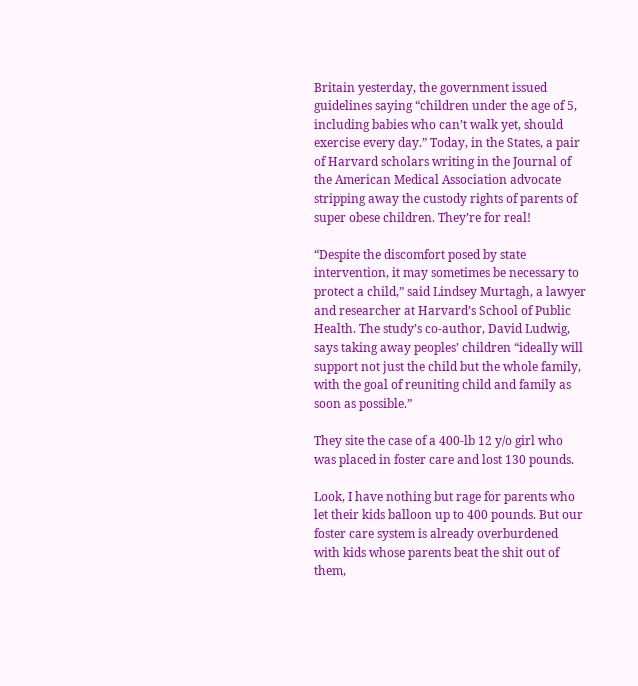Britain yesterday, the government issued guidelines saying “children under the age of 5, including babies who can’t walk yet, should exercise every day.” Today, in the States, a pair of Harvard scholars writing in the Journal of the American Medical Association advocate stripping away the custody rights of parents of super obese children. They’re for real!

“Despite the discomfort posed by state intervention, it may sometimes be necessary to protect a child,” said Lindsey Murtagh, a lawyer and researcher at Harvard’s School of Public Health. The study’s co-author, David Ludwig, says taking away peoples’ children “ideally will support not just the child but the whole family, with the goal of reuniting child and family as soon as possible.”

They site the case of a 400-lb 12 y/o girl who was placed in foster care and lost 130 pounds.

Look, I have nothing but rage for parents who let their kids balloon up to 400 pounds. But our foster care system is already overburdened with kids whose parents beat the shit out of them,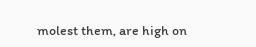molest them, are high on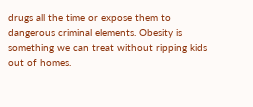drugs all the time or expose them to dangerous criminal elements. Obesity is something we can treat without ripping kids out of homes.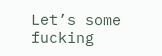Let’s some fucking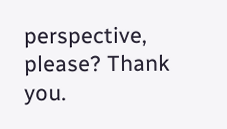perspective, please? Thank you.